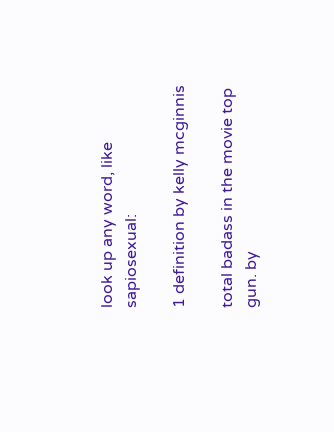look up any word, like sapiosexual:

1 definition by kelly mcginnis

total badass in the movie top gun. by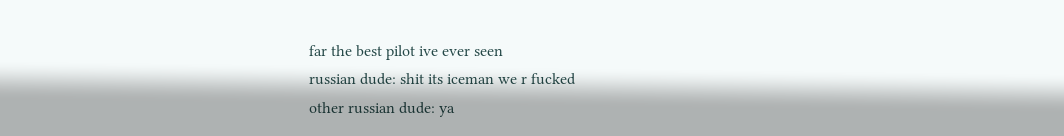far the best pilot ive ever seen
russian dude: shit its iceman we r fucked
other russian dude: ya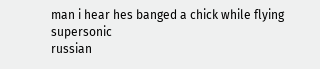man i hear hes banged a chick while flying supersonic
russian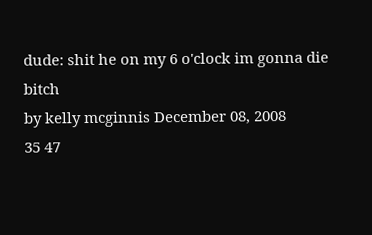dude: shit he on my 6 o'clock im gonna die bitch
by kelly mcginnis December 08, 2008
35 47